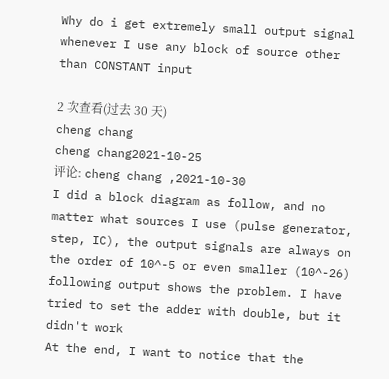Why do i get extremely small output signal whenever I use any block of source other than CONSTANT input

2 次查看(过去 30 天)
cheng chang
cheng chang2021-10-25
评论: cheng chang ,2021-10-30
I did a block diagram as follow, and no matter what sources I use (pulse generator, step, IC), the output signals are always on the order of 10^-5 or even smaller (10^-26)
following output shows the problem. I have tried to set the adder with double, but it didn't work
At the end, I want to notice that the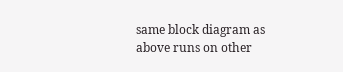same block diagram as above runs on other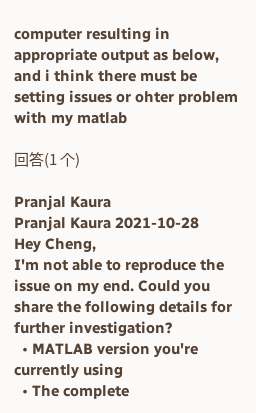computer resulting in appropriate output as below, and i think there must be setting issues or ohter problem with my matlab

回答(1 个)

Pranjal Kaura
Pranjal Kaura 2021-10-28
Hey Cheng,
I'm not able to reproduce the issue on my end. Could you share the following details for further investigation?
  • MATLAB version you're currently using
  • The complete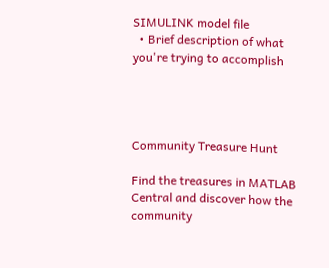SIMULINK model file
  • Brief description of what you're trying to accomplish




Community Treasure Hunt

Find the treasures in MATLAB Central and discover how the community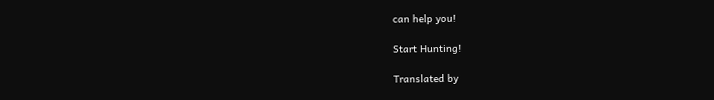can help you!

Start Hunting!

Translated by